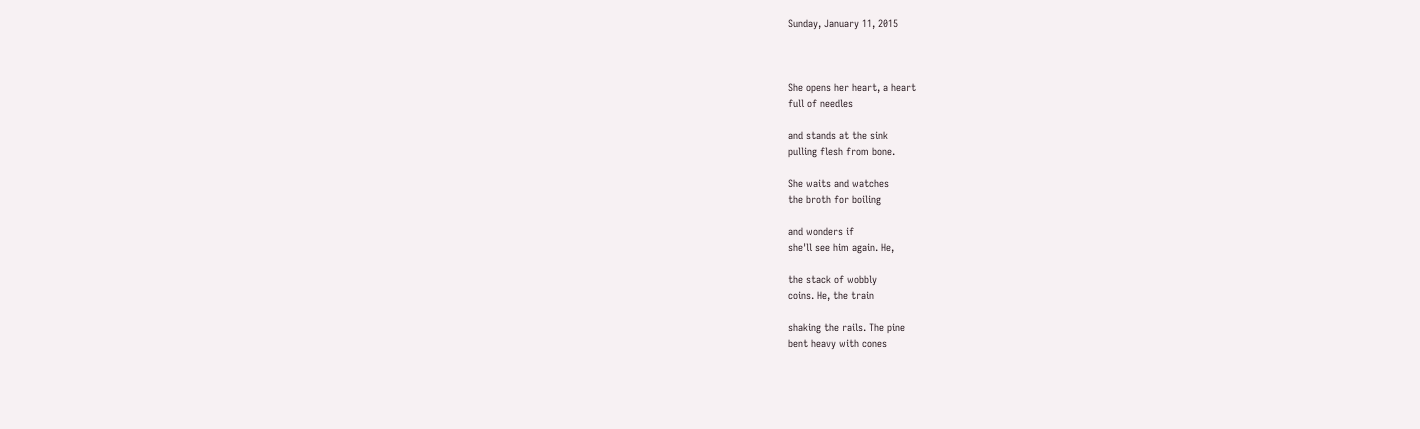Sunday, January 11, 2015



She opens her heart, a heart
full of needles

and stands at the sink
pulling flesh from bone.

She waits and watches
the broth for boiling

and wonders if
she'll see him again. He,

the stack of wobbly
coins. He, the train

shaking the rails. The pine
bent heavy with cones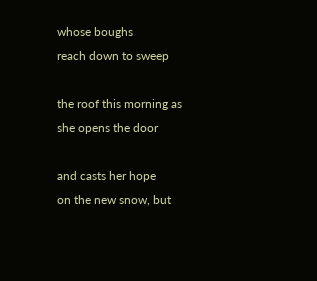whose boughs
reach down to sweep

the roof this morning as
she opens the door

and casts her hope
on the new snow, but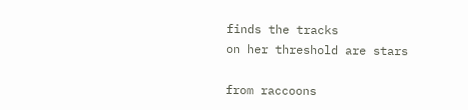finds the tracks
on her threshold are stars

from raccoons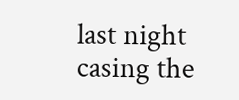last night casing the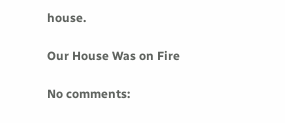house.

Our House Was on Fire

No comments: